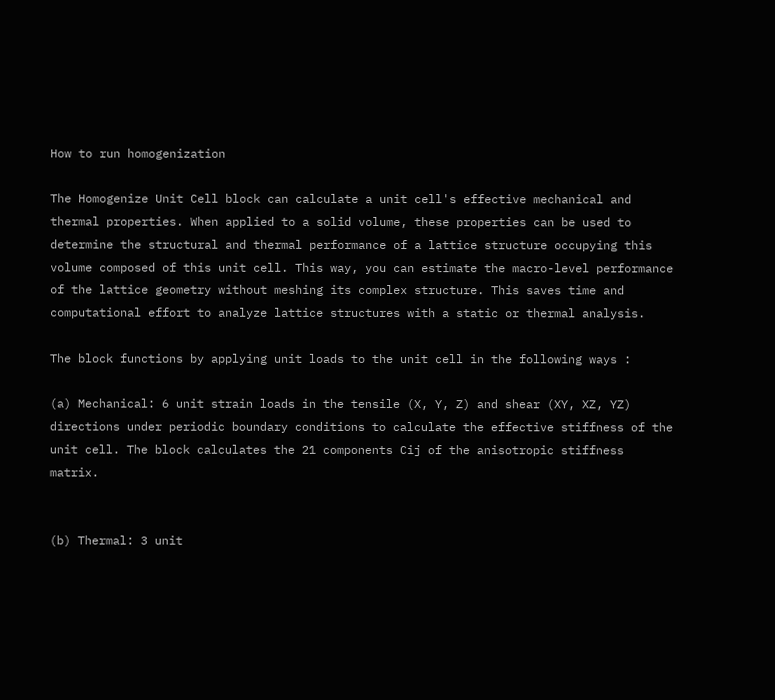How to run homogenization

The Homogenize Unit Cell block can calculate a unit cell's effective mechanical and thermal properties. When applied to a solid volume, these properties can be used to determine the structural and thermal performance of a lattice structure occupying this volume composed of this unit cell. This way, you can estimate the macro-level performance of the lattice geometry without meshing its complex structure. This saves time and computational effort to analyze lattice structures with a static or thermal analysis.

The block functions by applying unit loads to the unit cell in the following ways :

(a) Mechanical: 6 unit strain loads in the tensile (X, Y, Z) and shear (XY, XZ, YZ) directions under periodic boundary conditions to calculate the effective stiffness of the unit cell. The block calculates the 21 components Cij of the anisotropic stiffness matrix.


(b) Thermal: 3 unit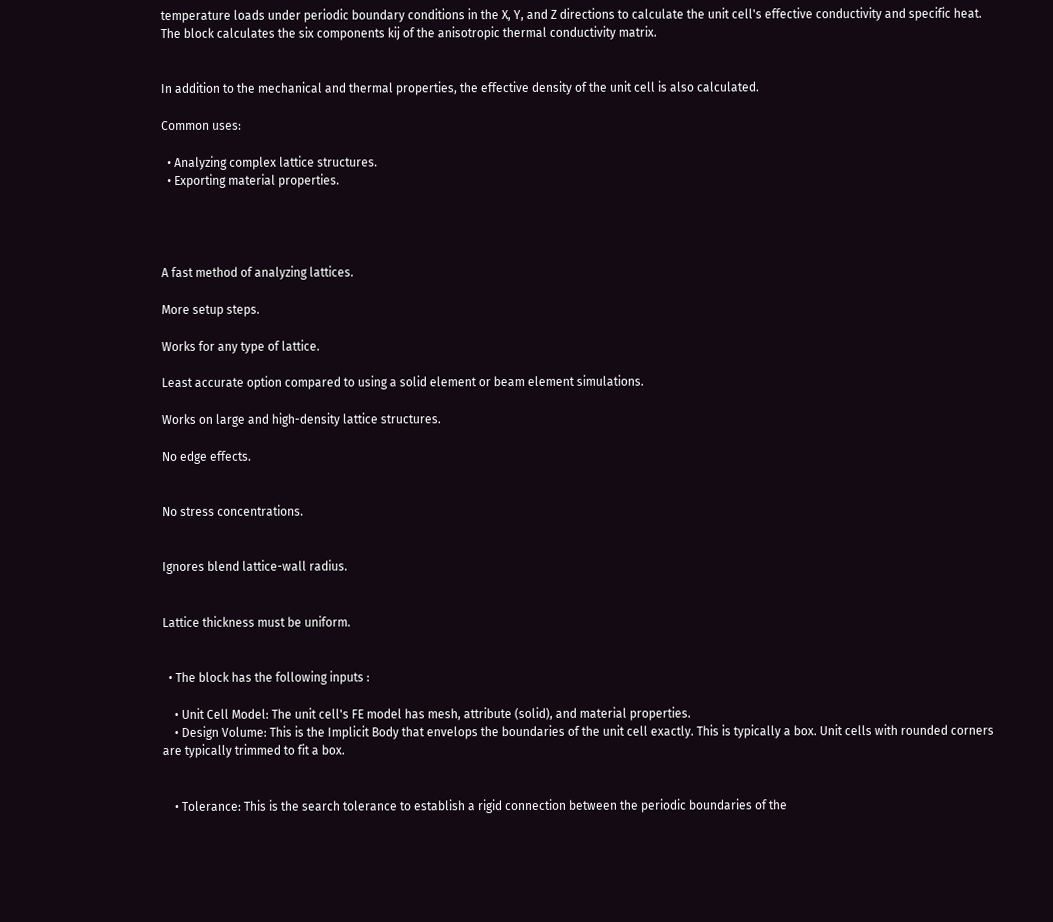temperature loads under periodic boundary conditions in the X, Y, and Z directions to calculate the unit cell's effective conductivity and specific heat. The block calculates the six components kij of the anisotropic thermal conductivity matrix.


In addition to the mechanical and thermal properties, the effective density of the unit cell is also calculated.

Common uses:

  • Analyzing complex lattice structures.
  • Exporting material properties.




A fast method of analyzing lattices.

More setup steps.

Works for any type of lattice.

Least accurate option compared to using a solid element or beam element simulations.

Works on large and high-density lattice structures.

No edge effects.


No stress concentrations.


Ignores blend lattice-wall radius.


Lattice thickness must be uniform.


  • The block has the following inputs :

    • Unit Cell Model: The unit cell's FE model has mesh, attribute (solid), and material properties.
    • Design Volume: This is the Implicit Body that envelops the boundaries of the unit cell exactly. This is typically a box. Unit cells with rounded corners are typically trimmed to fit a box.


    • Tolerance: This is the search tolerance to establish a rigid connection between the periodic boundaries of the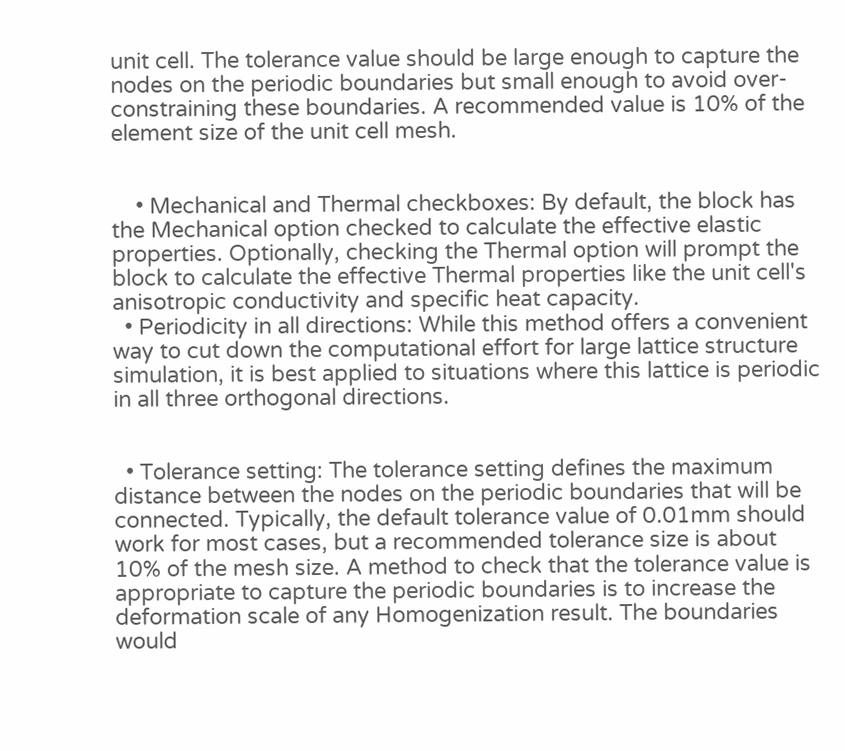unit cell. The tolerance value should be large enough to capture the nodes on the periodic boundaries but small enough to avoid over-constraining these boundaries. A recommended value is 10% of the element size of the unit cell mesh.


    • Mechanical and Thermal checkboxes: By default, the block has the Mechanical option checked to calculate the effective elastic properties. Optionally, checking the Thermal option will prompt the block to calculate the effective Thermal properties like the unit cell's anisotropic conductivity and specific heat capacity.
  • Periodicity in all directions: While this method offers a convenient way to cut down the computational effort for large lattice structure simulation, it is best applied to situations where this lattice is periodic in all three orthogonal directions.


  • Tolerance setting: The tolerance setting defines the maximum distance between the nodes on the periodic boundaries that will be connected. Typically, the default tolerance value of 0.01mm should work for most cases, but a recommended tolerance size is about 10% of the mesh size. A method to check that the tolerance value is appropriate to capture the periodic boundaries is to increase the deformation scale of any Homogenization result. The boundaries would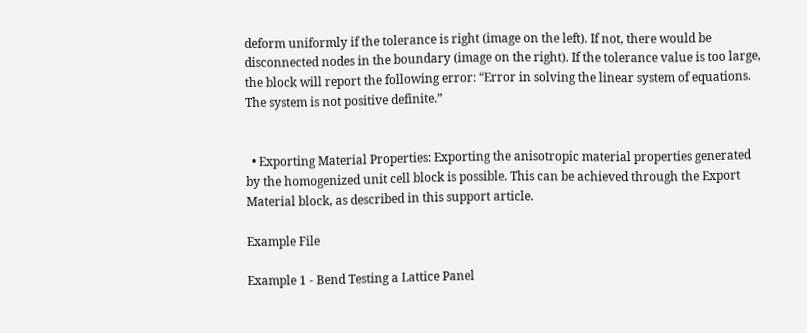deform uniformly if the tolerance is right (image on the left). If not, there would be disconnected nodes in the boundary (image on the right). If the tolerance value is too large, the block will report the following error: “Error in solving the linear system of equations. The system is not positive definite.”


  • Exporting Material Properties: Exporting the anisotropic material properties generated by the homogenized unit cell block is possible. This can be achieved through the Export Material block, as described in this support article.

Example File

Example 1 - Bend Testing a Lattice Panel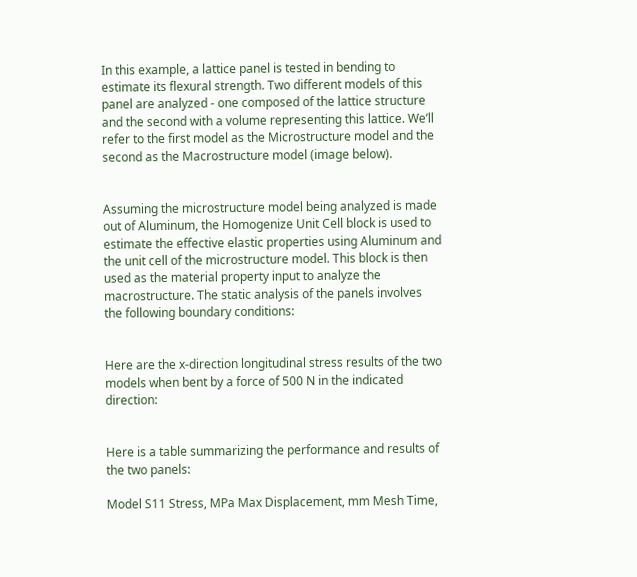In this example, a lattice panel is tested in bending to estimate its flexural strength. Two different models of this panel are analyzed - one composed of the lattice structure and the second with a volume representing this lattice. We’ll refer to the first model as the Microstructure model and the second as the Macrostructure model (image below).


Assuming the microstructure model being analyzed is made out of Aluminum, the Homogenize Unit Cell block is used to estimate the effective elastic properties using Aluminum and the unit cell of the microstructure model. This block is then used as the material property input to analyze the macrostructure. The static analysis of the panels involves the following boundary conditions:


Here are the x-direction longitudinal stress results of the two models when bent by a force of 500 N in the indicated direction:


Here is a table summarizing the performance and results of the two panels:

Model S11 Stress, MPa Max Displacement, mm Mesh Time,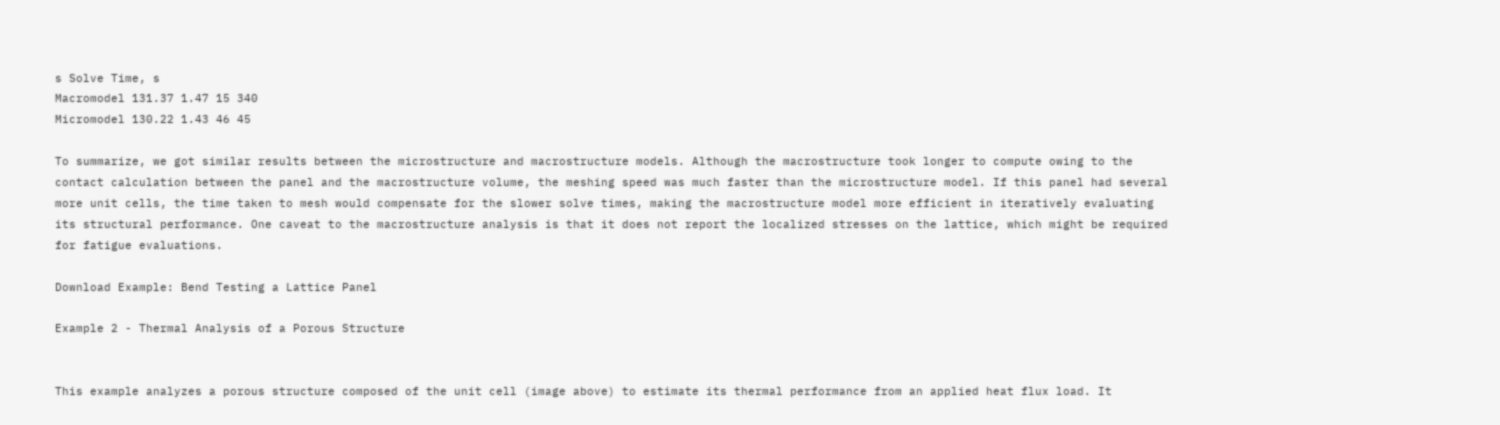s Solve Time, s
Macromodel 131.37 1.47 15 340
Micromodel 130.22 1.43 46 45

To summarize, we got similar results between the microstructure and macrostructure models. Although the macrostructure took longer to compute owing to the contact calculation between the panel and the macrostructure volume, the meshing speed was much faster than the microstructure model. If this panel had several more unit cells, the time taken to mesh would compensate for the slower solve times, making the macrostructure model more efficient in iteratively evaluating its structural performance. One caveat to the macrostructure analysis is that it does not report the localized stresses on the lattice, which might be required for fatigue evaluations.

Download Example: Bend Testing a Lattice Panel

Example 2 - Thermal Analysis of a Porous Structure


This example analyzes a porous structure composed of the unit cell (image above) to estimate its thermal performance from an applied heat flux load. It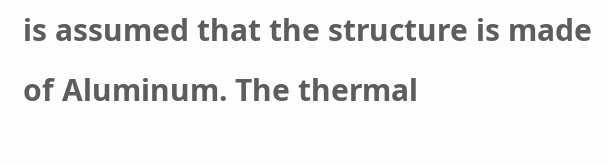is assumed that the structure is made of Aluminum. The thermal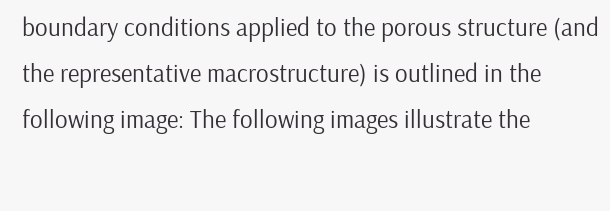boundary conditions applied to the porous structure (and the representative macrostructure) is outlined in the following image: The following images illustrate the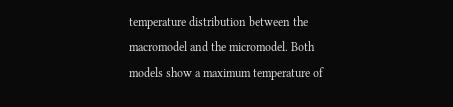temperature distribution between the macromodel and the micromodel. Both models show a maximum temperature of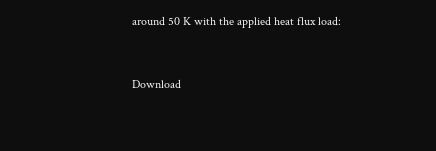around 50 K with the applied heat flux load:


Download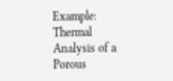Example: Thermal Analysis of a Porous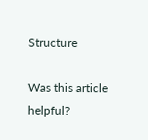Structure

Was this article helpful?